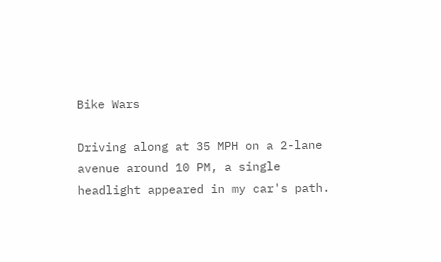Bike Wars

Driving along at 35 MPH on a 2-lane avenue around 10 PM, a single headlight appeared in my car's path.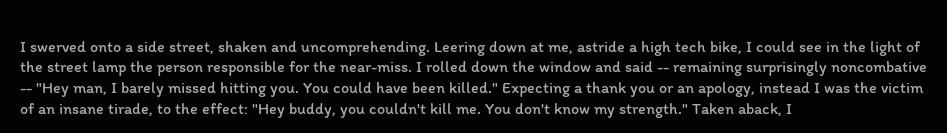I swerved onto a side street, shaken and uncomprehending. Leering down at me, astride a high tech bike, I could see in the light of the street lamp the person responsible for the near-miss. I rolled down the window and said -- remaining surprisingly noncombative -- "Hey man, I barely missed hitting you. You could have been killed." Expecting a thank you or an apology, instead I was the victim of an insane tirade, to the effect: "Hey buddy, you couldn't kill me. You don't know my strength." Taken aback, I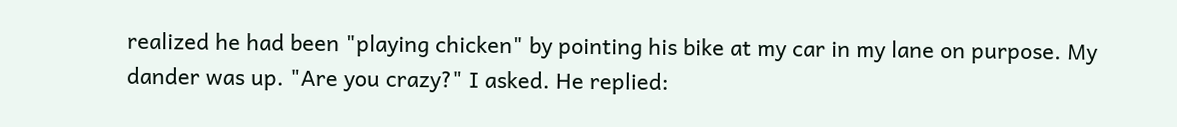realized he had been "playing chicken" by pointing his bike at my car in my lane on purpose. My dander was up. "Are you crazy?" I asked. He replied: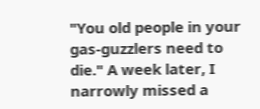"You old people in your gas-guzzlers need to die." A week later, I narrowly missed a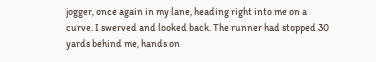jogger, once again in my lane, heading right into me on a curve. I swerved and looked back. The runner had stopped 30 yards behind me, hands on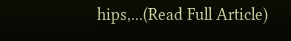hips,...(Read Full Article)